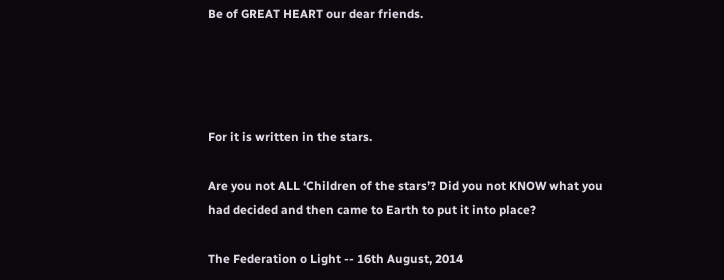Be of GREAT HEART our dear friends.




For it is written in the stars.

Are you not ALL ‘Children of the stars’? Did you not KNOW what you had decided and then came to Earth to put it into place?

The Federation o Light -- 16th August, 2014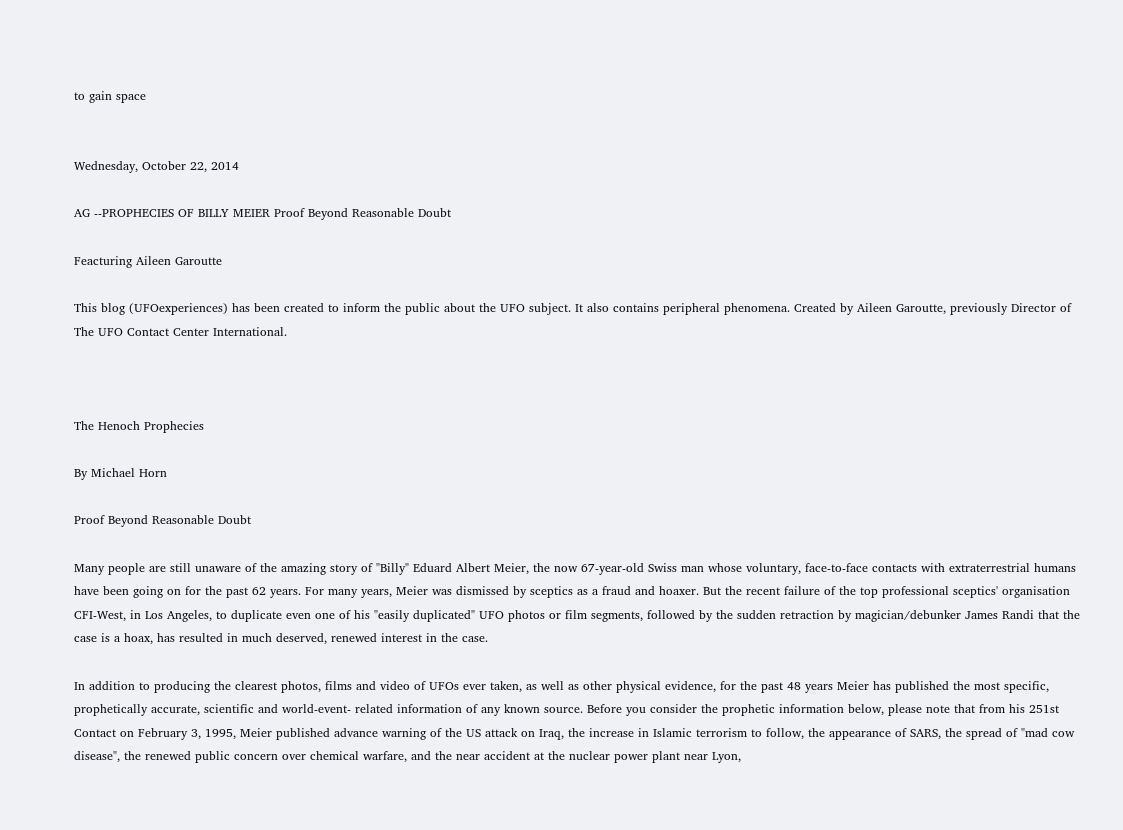to gain space


Wednesday, October 22, 2014

AG --PROPHECIES OF BILLY MEIER Proof Beyond Reasonable Doubt

Feacturing Aileen Garoutte

This blog (UFOexperiences) has been created to inform the public about the UFO subject. It also contains peripheral phenomena. Created by Aileen Garoutte, previously Director of The UFO Contact Center International.



The Henoch Prophecies

By Michael Horn

Proof Beyond Reasonable Doubt

Many people are still unaware of the amazing story of "Billy" Eduard Albert Meier, the now 67-year-old Swiss man whose voluntary, face-to-face contacts with extraterrestrial humans have been going on for the past 62 years. For many years, Meier was dismissed by sceptics as a fraud and hoaxer. But the recent failure of the top professional sceptics' organisation CFI-West, in Los Angeles, to duplicate even one of his "easily duplicated" UFO photos or film segments, followed by the sudden retraction by magician/debunker James Randi that the case is a hoax, has resulted in much deserved, renewed interest in the case.

In addition to producing the clearest photos, films and video of UFOs ever taken, as well as other physical evidence, for the past 48 years Meier has published the most specific, prophetically accurate, scientific and world-event- related information of any known source. Before you consider the prophetic information below, please note that from his 251st Contact on February 3, 1995, Meier published advance warning of the US attack on Iraq, the increase in Islamic terrorism to follow, the appearance of SARS, the spread of "mad cow disease", the renewed public concern over chemical warfare, and the near accident at the nuclear power plant near Lyon,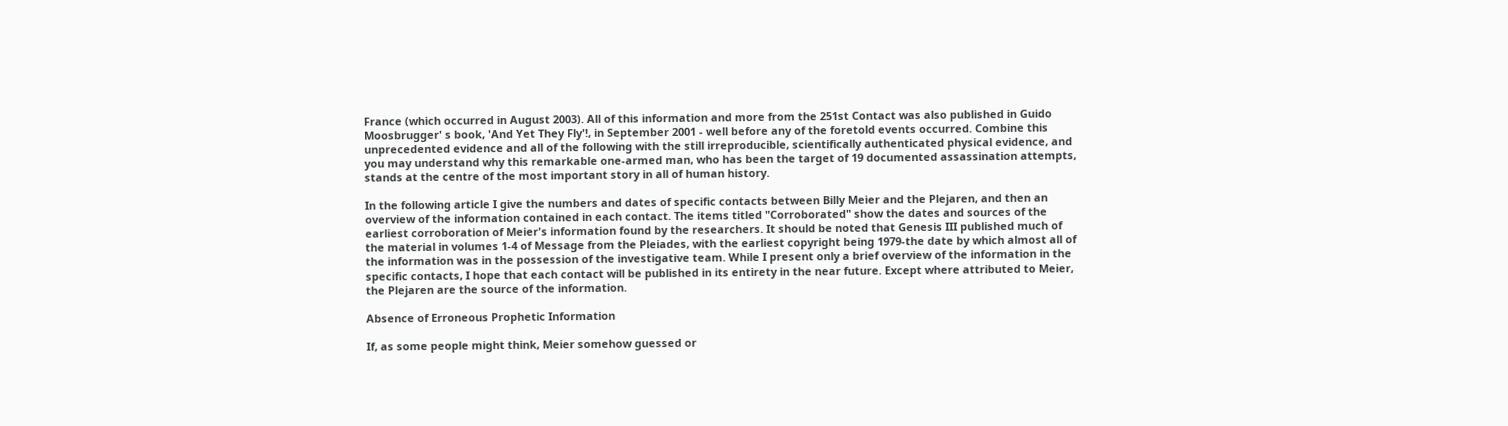France (which occurred in August 2003). All of this information and more from the 251st Contact was also published in Guido Moosbrugger' s book, 'And Yet They Fly'!, in September 2001 - well before any of the foretold events occurred. Combine this unprecedented evidence and all of the following with the still irreproducible, scientifically authenticated physical evidence, and you may understand why this remarkable one-armed man, who has been the target of 19 documented assassination attempts, stands at the centre of the most important story in all of human history.

In the following article I give the numbers and dates of specific contacts between Billy Meier and the Plejaren, and then an overview of the information contained in each contact. The items titled "Corroborated" show the dates and sources of the earliest corroboration of Meier's information found by the researchers. It should be noted that Genesis III published much of the material in volumes 1-4 of Message from the Pleiades, with the earliest copyright being 1979-the date by which almost all of the information was in the possession of the investigative team. While I present only a brief overview of the information in the specific contacts, I hope that each contact will be published in its entirety in the near future. Except where attributed to Meier, the Plejaren are the source of the information.

Absence of Erroneous Prophetic Information

If, as some people might think, Meier somehow guessed or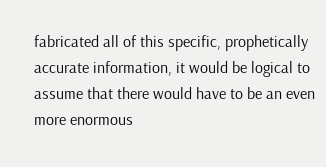fabricated all of this specific, prophetically accurate information, it would be logical to assume that there would have to be an even more enormous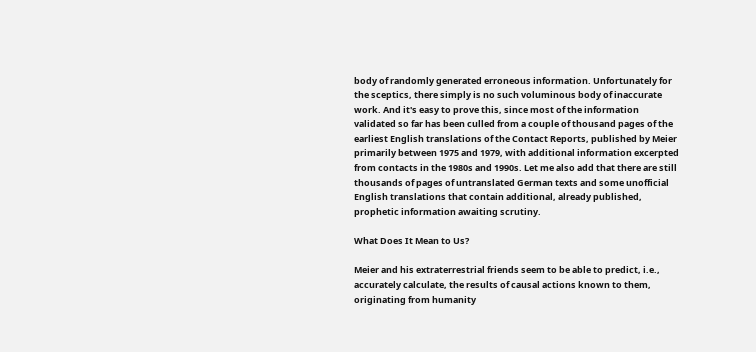body of randomly generated erroneous information. Unfortunately for the sceptics, there simply is no such voluminous body of inaccurate work. And it's easy to prove this, since most of the information validated so far has been culled from a couple of thousand pages of the earliest English translations of the Contact Reports, published by Meier primarily between 1975 and 1979, with additional information excerpted from contacts in the 1980s and 1990s. Let me also add that there are still thousands of pages of untranslated German texts and some unofficial English translations that contain additional, already published, prophetic information awaiting scrutiny.

What Does It Mean to Us?

Meier and his extraterrestrial friends seem to be able to predict, i.e., accurately calculate, the results of causal actions known to them, originating from humanity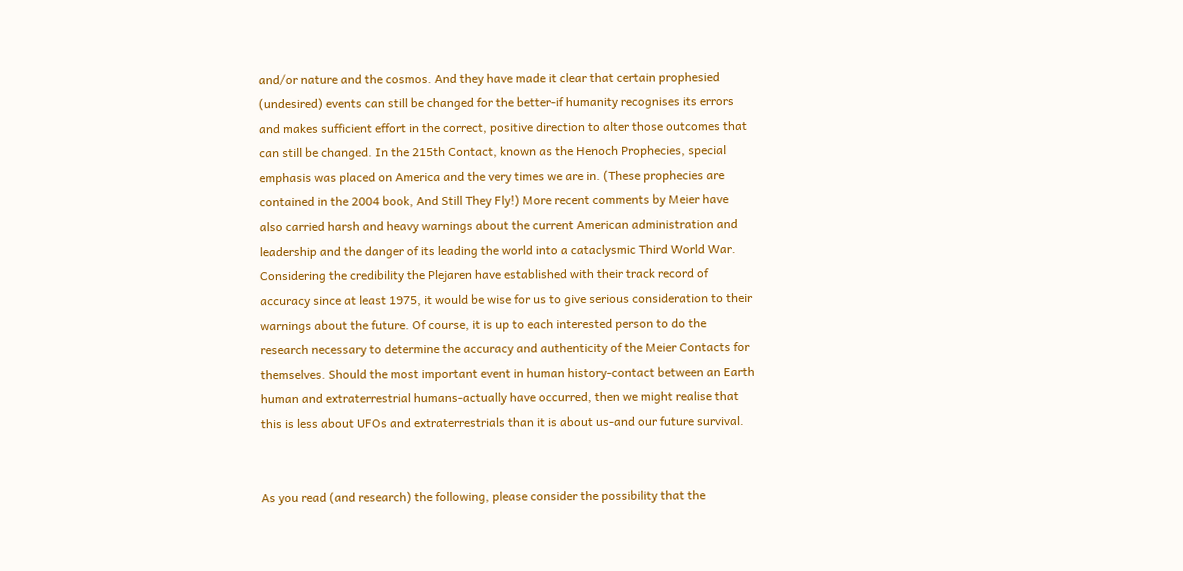and/or nature and the cosmos. And they have made it clear that certain prophesied (undesired) events can still be changed for the better-if humanity recognises its errors and makes sufficient effort in the correct, positive direction to alter those outcomes that can still be changed. In the 215th Contact, known as the Henoch Prophecies, special emphasis was placed on America and the very times we are in. (These prophecies are contained in the 2004 book, And Still They Fly!) More recent comments by Meier have also carried harsh and heavy warnings about the current American administration and leadership and the danger of its leading the world into a cataclysmic Third World War. Considering the credibility the Plejaren have established with their track record of accuracy since at least 1975, it would be wise for us to give serious consideration to their warnings about the future. Of course, it is up to each interested person to do the research necessary to determine the accuracy and authenticity of the Meier Contacts for themselves. Should the most important event in human history-contact between an Earth human and extraterrestrial humans-actually have occurred, then we might realise that this is less about UFOs and extraterrestrials than it is about us-and our future survival.


As you read (and research) the following, please consider the possibility that the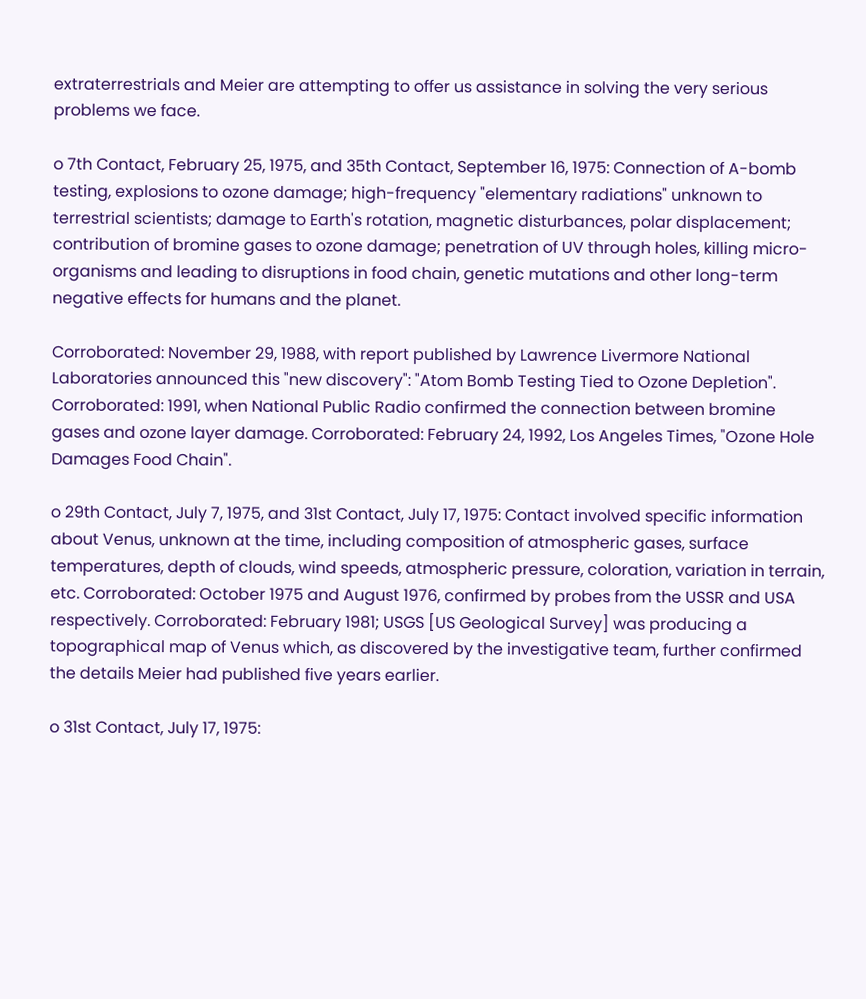extraterrestrials and Meier are attempting to offer us assistance in solving the very serious problems we face.

o 7th Contact, February 25, 1975, and 35th Contact, September 16, 1975: Connection of A-bomb testing, explosions to ozone damage; high-frequency "elementary radiations" unknown to terrestrial scientists; damage to Earth's rotation, magnetic disturbances, polar displacement; contribution of bromine gases to ozone damage; penetration of UV through holes, killing micro-organisms and leading to disruptions in food chain, genetic mutations and other long-term negative effects for humans and the planet.

Corroborated: November 29, 1988, with report published by Lawrence Livermore National Laboratories announced this "new discovery": "Atom Bomb Testing Tied to Ozone Depletion". Corroborated: 1991, when National Public Radio confirmed the connection between bromine gases and ozone layer damage. Corroborated: February 24, 1992, Los Angeles Times, "Ozone Hole Damages Food Chain".

o 29th Contact, July 7, 1975, and 31st Contact, July 17, 1975: Contact involved specific information about Venus, unknown at the time, including composition of atmospheric gases, surface temperatures, depth of clouds, wind speeds, atmospheric pressure, coloration, variation in terrain, etc. Corroborated: October 1975 and August 1976, confirmed by probes from the USSR and USA respectively. Corroborated: February 1981; USGS [US Geological Survey] was producing a topographical map of Venus which, as discovered by the investigative team, further confirmed the details Meier had published five years earlier.

o 31st Contact, July 17, 1975: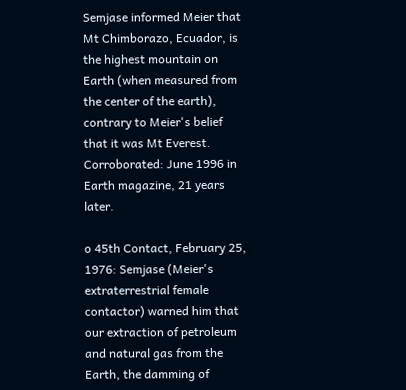Semjase informed Meier that Mt Chimborazo, Ecuador, is the highest mountain on Earth (when measured from the center of the earth), contrary to Meier's belief that it was Mt Everest. Corroborated: June 1996 in Earth magazine, 21 years later.

o 45th Contact, February 25, 1976: Semjase (Meier's extraterrestrial female contactor) warned him that our extraction of petroleum and natural gas from the Earth, the damming of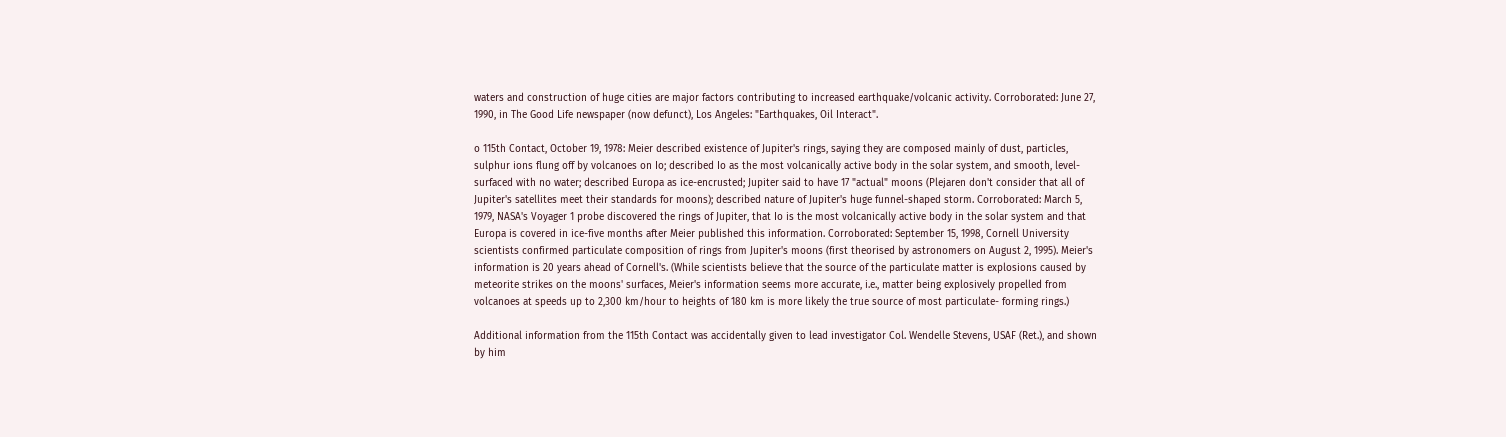waters and construction of huge cities are major factors contributing to increased earthquake/volcanic activity. Corroborated: June 27, 1990, in The Good Life newspaper (now defunct), Los Angeles: "Earthquakes, Oil Interact".

o 115th Contact, October 19, 1978: Meier described existence of Jupiter's rings, saying they are composed mainly of dust, particles, sulphur ions flung off by volcanoes on Io; described Io as the most volcanically active body in the solar system, and smooth, level-surfaced with no water; described Europa as ice-encrusted; Jupiter said to have 17 "actual" moons (Plejaren don't consider that all of Jupiter's satellites meet their standards for moons); described nature of Jupiter's huge funnel-shaped storm. Corroborated: March 5, 1979, NASA's Voyager 1 probe discovered the rings of Jupiter, that Io is the most volcanically active body in the solar system and that Europa is covered in ice-five months after Meier published this information. Corroborated: September 15, 1998, Cornell University scientists confirmed particulate composition of rings from Jupiter's moons (first theorised by astronomers on August 2, 1995). Meier's information is 20 years ahead of Cornell's. (While scientists believe that the source of the particulate matter is explosions caused by meteorite strikes on the moons' surfaces, Meier's information seems more accurate, i.e., matter being explosively propelled from volcanoes at speeds up to 2,300 km/hour to heights of 180 km is more likely the true source of most particulate- forming rings.)

Additional information from the 115th Contact was accidentally given to lead investigator Col. Wendelle Stevens, USAF (Ret.), and shown by him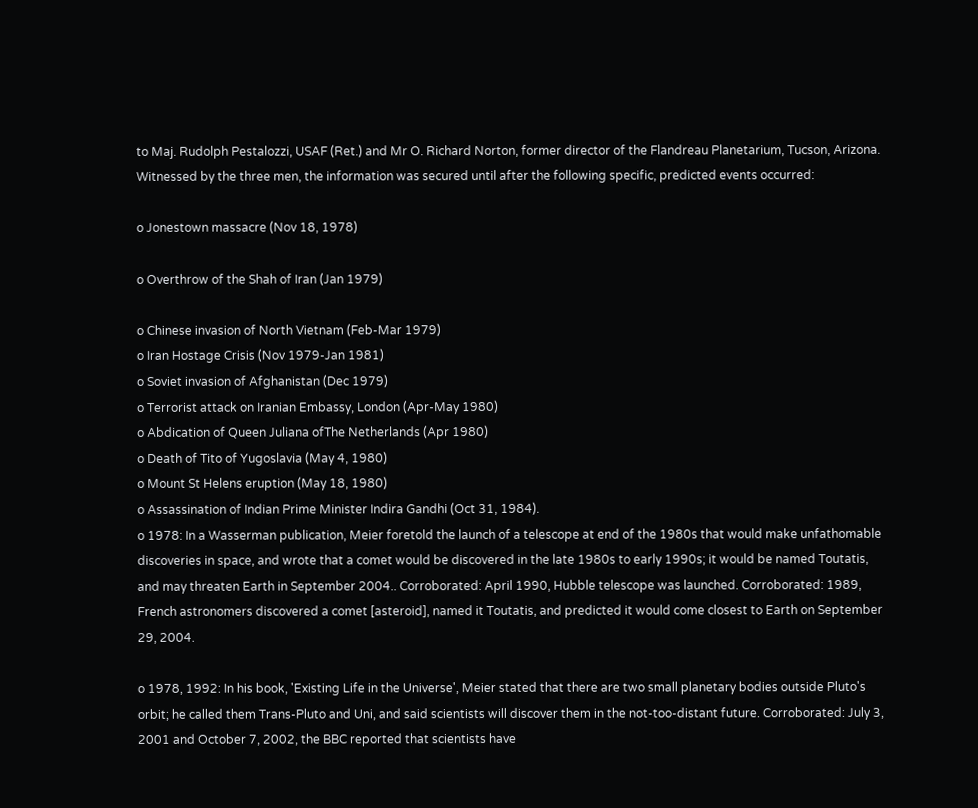to Maj. Rudolph Pestalozzi, USAF (Ret.) and Mr O. Richard Norton, former director of the Flandreau Planetarium, Tucson, Arizona. Witnessed by the three men, the information was secured until after the following specific, predicted events occurred:

o Jonestown massacre (Nov 18, 1978)

o Overthrow of the Shah of Iran (Jan 1979)

o Chinese invasion of North Vietnam (Feb-Mar 1979)
o Iran Hostage Crisis (Nov 1979-Jan 1981)
o Soviet invasion of Afghanistan (Dec 1979)
o Terrorist attack on Iranian Embassy, London (Apr-May 1980)
o Abdication of Queen Juliana ofThe Netherlands (Apr 1980)
o Death of Tito of Yugoslavia (May 4, 1980)
o Mount St Helens eruption (May 18, 1980)
o Assassination of Indian Prime Minister Indira Gandhi (Oct 31, 1984).
o 1978: In a Wasserman publication, Meier foretold the launch of a telescope at end of the 1980s that would make unfathomable discoveries in space, and wrote that a comet would be discovered in the late 1980s to early 1990s; it would be named Toutatis, and may threaten Earth in September 2004.. Corroborated: April 1990, Hubble telescope was launched. Corroborated: 1989, French astronomers discovered a comet [asteroid], named it Toutatis, and predicted it would come closest to Earth on September 29, 2004.

o 1978, 1992: In his book, 'Existing Life in the Universe', Meier stated that there are two small planetary bodies outside Pluto's orbit; he called them Trans-Pluto and Uni, and said scientists will discover them in the not-too-distant future. Corroborated: July 3, 2001 and October 7, 2002, the BBC reported that scientists have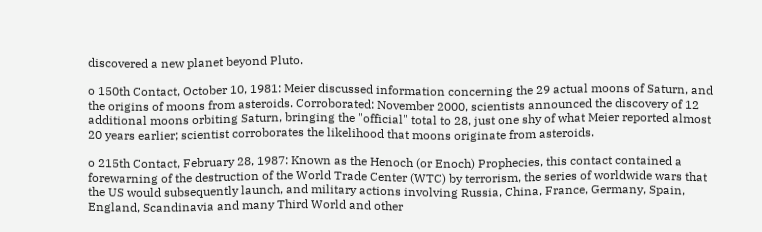discovered a new planet beyond Pluto.

o 150th Contact, October 10, 1981: Meier discussed information concerning the 29 actual moons of Saturn, and the origins of moons from asteroids. Corroborated: November 2000, scientists announced the discovery of 12 additional moons orbiting Saturn, bringing the "official" total to 28, just one shy of what Meier reported almost 20 years earlier; scientist corroborates the likelihood that moons originate from asteroids.

o 215th Contact, February 28, 1987: Known as the Henoch (or Enoch) Prophecies, this contact contained a forewarning of the destruction of the World Trade Center (WTC) by terrorism, the series of worldwide wars that the US would subsequently launch, and military actions involving Russia, China, France, Germany, Spain, England, Scandinavia and many Third World and other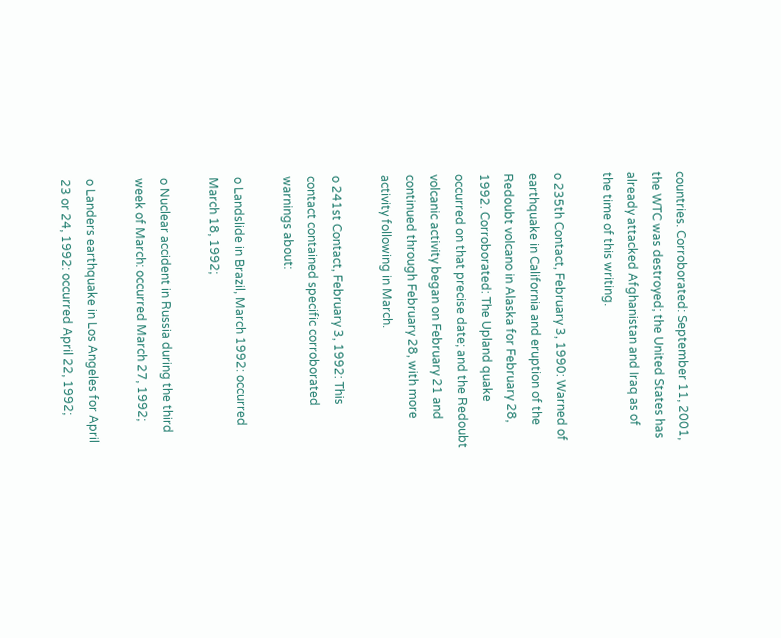countries. Corroborated: September 11, 2001, the WTC was destroyed; the United States has already attacked Afghanistan and Iraq as of the time of this writing.

o 235th Contact, February 3, 1990: Warned of earthquake in California and eruption of the Redoubt volcano in Alaska for February 28, 1992. Corroborated: The Upland quake occurred on that precise date; and the Redoubt volcanic activity began on February 21 and continued through February 28, with more activity following in March.

o 241st Contact, February 3, 1992: This contact contained specific corroborated warnings about:

o Landslide in Brazil, March 1992: occurred March 18, 1992;

o Nuclear accident in Russia during the third week of March: occurred March 27, 1992;

o Landers earthquake in Los Angeles for April 23 or 24, 1992: occurred April 22, 1992;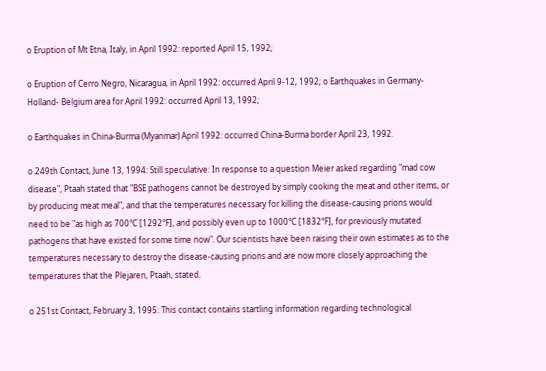o Eruption of Mt Etna, Italy, in April 1992: reported April 15, 1992;

o Eruption of Cerro Negro, Nicaragua, in April 1992: occurred April 9-12, 1992; o Earthquakes in Germany-Holland- Belgium area for April 1992: occurred April 13, 1992;

o Earthquakes in China-Burma (Myanmar) April 1992: occurred China-Burma border April 23, 1992.

o 249th Contact, June 13, 1994: Still speculative: In response to a question Meier asked regarding "mad cow disease", Ptaah stated that "BSE pathogens cannot be destroyed by simply cooking the meat and other items, or by producing meat meal", and that the temperatures necessary for killing the disease-causing prions would need to be "as high as 700°C [1292°F], and possibly even up to 1000°C [1832°F], for previously mutated pathogens that have existed for some time now". Our scientists have been raising their own estimates as to the temperatures necessary to destroy the disease-causing prions and are now more closely approaching the temperatures that the Plejaren, Ptaah, stated.

o 251st Contact, February 3, 1995: This contact contains startling information regarding technological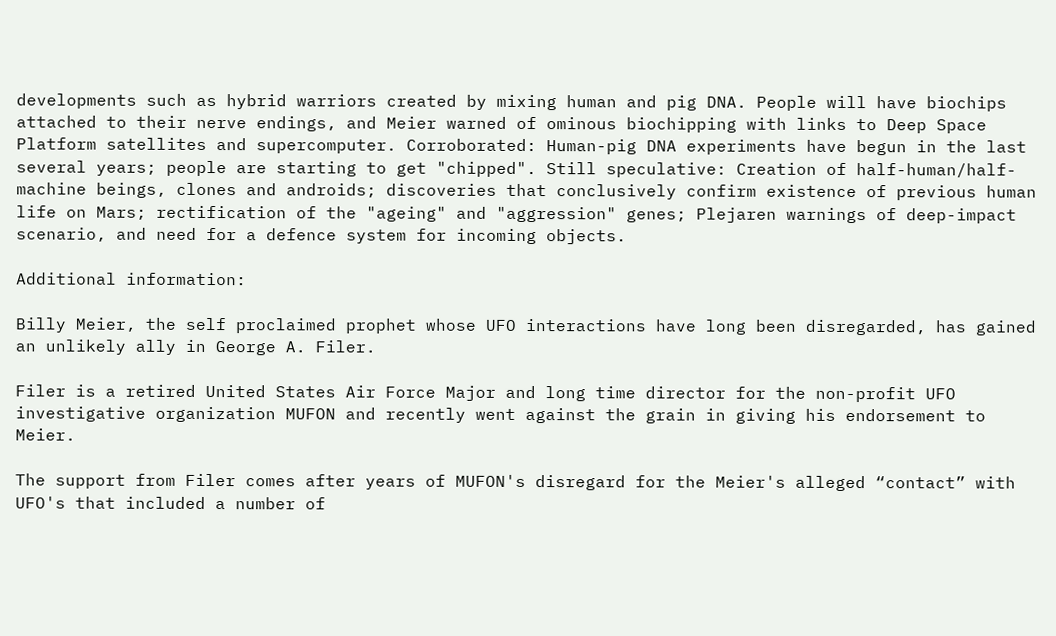developments such as hybrid warriors created by mixing human and pig DNA. People will have biochips attached to their nerve endings, and Meier warned of ominous biochipping with links to Deep Space Platform satellites and supercomputer. Corroborated: Human-pig DNA experiments have begun in the last several years; people are starting to get "chipped". Still speculative: Creation of half-human/half- machine beings, clones and androids; discoveries that conclusively confirm existence of previous human life on Mars; rectification of the "ageing" and "aggression" genes; Plejaren warnings of deep-impact scenario, and need for a defence system for incoming objects.

Additional information:

Billy Meier, the self proclaimed prophet whose UFO interactions have long been disregarded, has gained an unlikely ally in George A. Filer.

Filer is a retired United States Air Force Major and long time director for the non-profit UFO investigative organization MUFON and recently went against the grain in giving his endorsement to Meier.

The support from Filer comes after years of MUFON's disregard for the Meier's alleged “contact” with UFO's that included a number of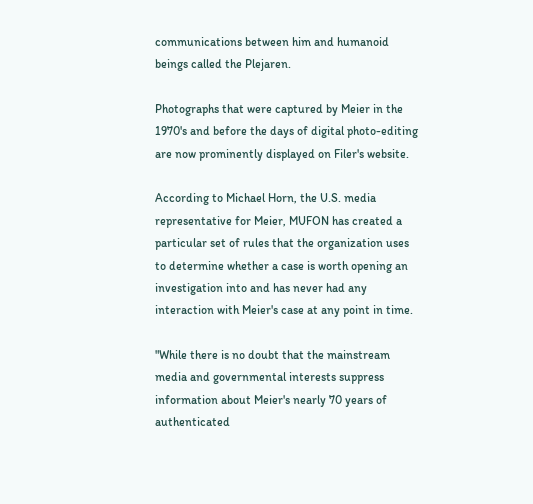communications between him and humanoid beings called the Plejaren.

Photographs that were captured by Meier in the 1970's and before the days of digital photo-editing are now prominently displayed on Filer's website.

According to Michael Horn, the U.S. media representative for Meier, MUFON has created a particular set of rules that the organization uses to determine whether a case is worth opening an investigation into and has never had any interaction with Meier's case at any point in time.

"While there is no doubt that the mainstream media and governmental interests suppress information about Meier's nearly 70 years of authenticated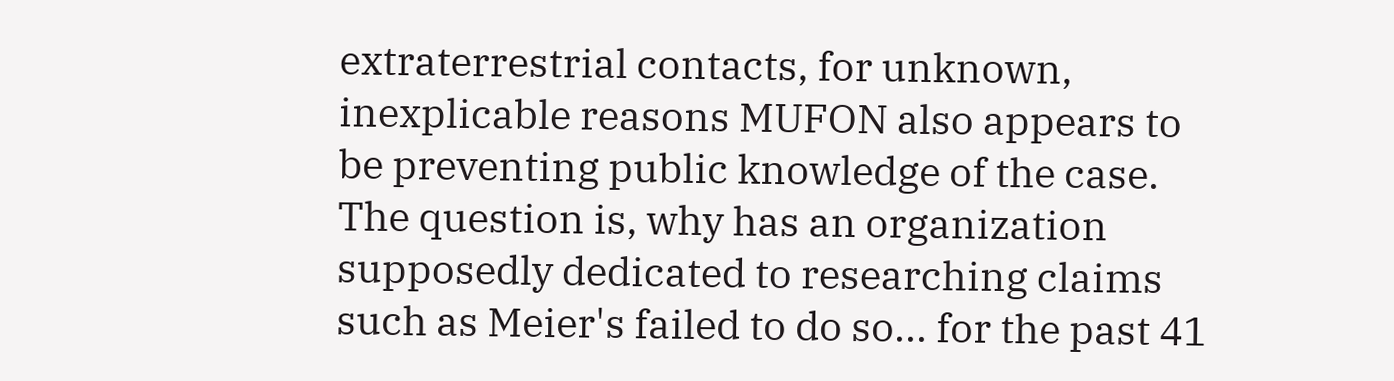extraterrestrial contacts, for unknown, inexplicable reasons MUFON also appears to be preventing public knowledge of the case. The question is, why has an organization supposedly dedicated to researching claims such as Meier's failed to do so... for the past 41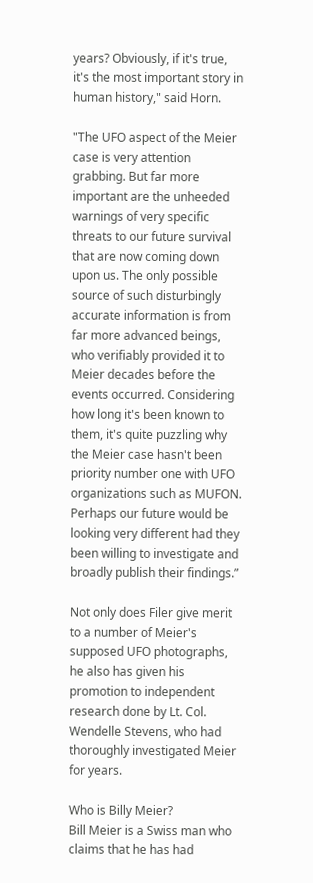years? Obviously, if it's true, it's the most important story in human history," said Horn.

"The UFO aspect of the Meier case is very attention grabbing. But far more important are the unheeded warnings of very specific threats to our future survival that are now coming down upon us. The only possible source of such disturbingly accurate information is from far more advanced beings, who verifiably provided it to Meier decades before the events occurred. Considering how long it's been known to them, it's quite puzzling why the Meier case hasn't been priority number one with UFO organizations such as MUFON. Perhaps our future would be looking very different had they been willing to investigate and broadly publish their findings.”

Not only does Filer give merit to a number of Meier's supposed UFO photographs, he also has given his promotion to independent research done by Lt. Col. Wendelle Stevens, who had thoroughly investigated Meier for years.

Who is Billy Meier?
Bill Meier is a Swiss man who claims that he has had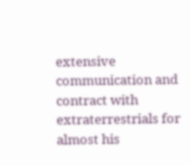extensive communication and contract with extraterrestrials for almost his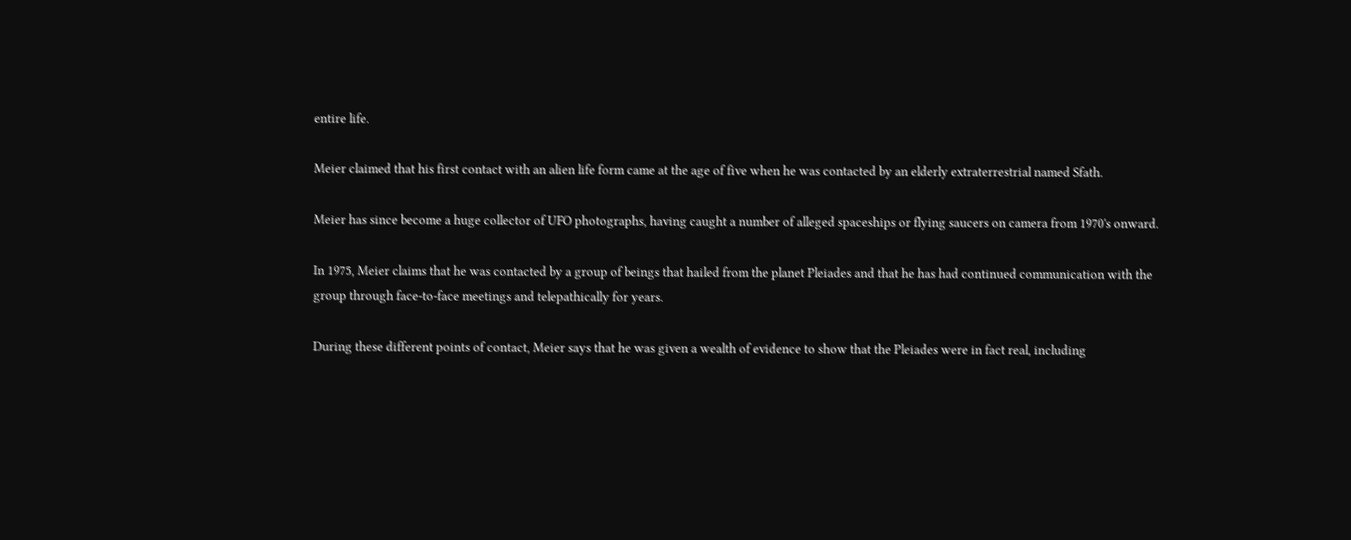entire life.

Meier claimed that his first contact with an alien life form came at the age of five when he was contacted by an elderly extraterrestrial named Sfath.

Meier has since become a huge collector of UFO photographs, having caught a number of alleged spaceships or flying saucers on camera from 1970's onward.

In 1975, Meier claims that he was contacted by a group of beings that hailed from the planet Pleiades and that he has had continued communication with the group through face-to-face meetings and telepathically for years.

During these different points of contact, Meier says that he was given a wealth of evidence to show that the Pleiades were in fact real, including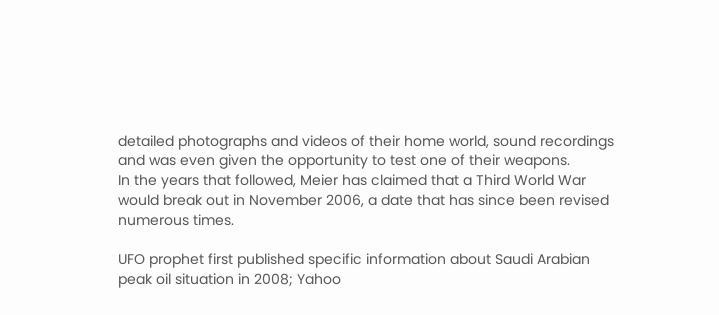detailed photographs and videos of their home world, sound recordings and was even given the opportunity to test one of their weapons.
In the years that followed, Meier has claimed that a Third World War would break out in November 2006, a date that has since been revised numerous times.

UFO prophet first published specific information about Saudi Arabian peak oil situation in 2008; Yahoo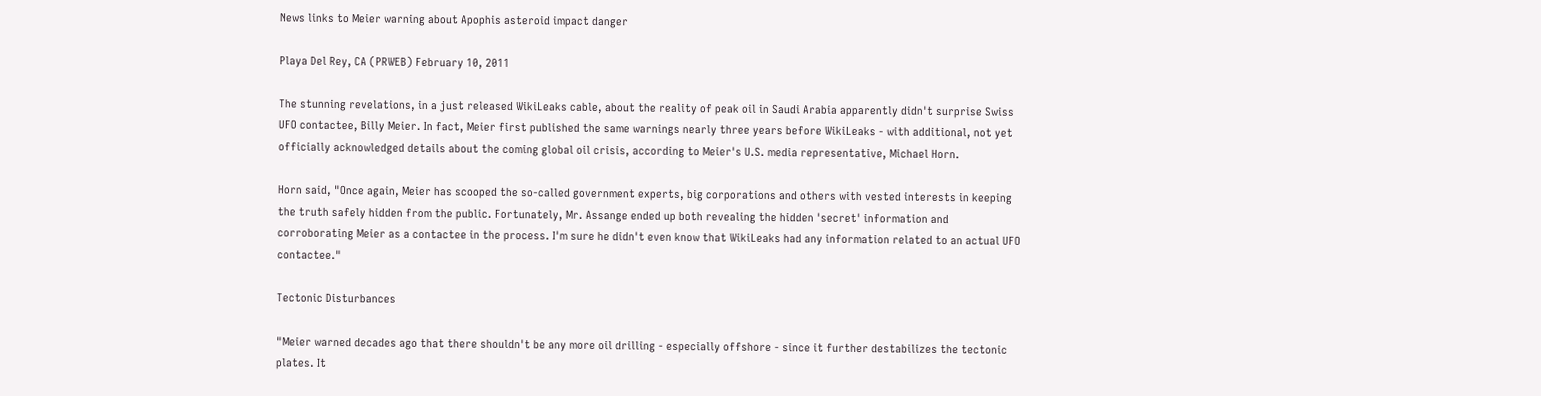News links to Meier warning about Apophis asteroid impact danger

Playa Del Rey, CA (PRWEB) February 10, 2011

The stunning revelations, in a just released WikiLeaks cable, about the reality of peak oil in Saudi Arabia apparently didn't surprise Swiss UFO contactee, Billy Meier. In fact, Meier first published the same warnings nearly three years before WikiLeaks - with additional, not yet officially acknowledged details about the coming global oil crisis, according to Meier's U.S. media representative, Michael Horn.

Horn said, "Once again, Meier has scooped the so-called government experts, big corporations and others with vested interests in keeping the truth safely hidden from the public. Fortunately, Mr. Assange ended up both revealing the hidden 'secret' information and corroborating Meier as a contactee in the process. I'm sure he didn't even know that WikiLeaks had any information related to an actual UFO contactee."

Tectonic Disturbances

"Meier warned decades ago that there shouldn't be any more oil drilling - especially offshore - since it further destabilizes the tectonic plates. It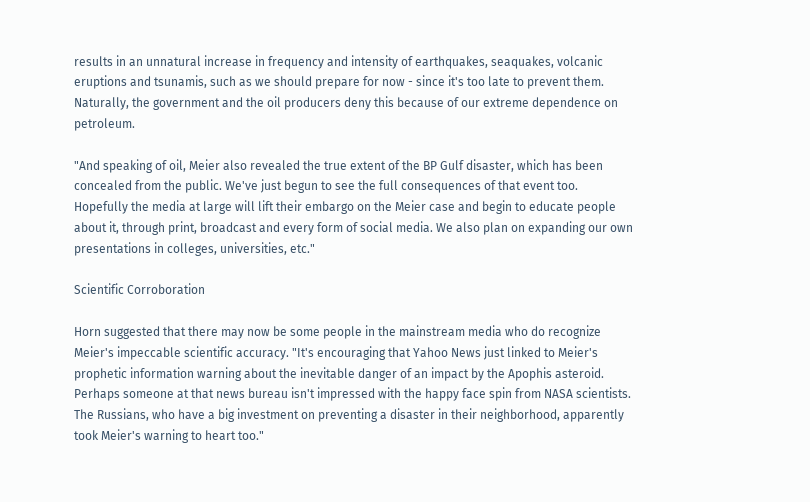results in an unnatural increase in frequency and intensity of earthquakes, seaquakes, volcanic eruptions and tsunamis, such as we should prepare for now - since it's too late to prevent them. Naturally, the government and the oil producers deny this because of our extreme dependence on petroleum.

"And speaking of oil, Meier also revealed the true extent of the BP Gulf disaster, which has been concealed from the public. We've just begun to see the full consequences of that event too. Hopefully the media at large will lift their embargo on the Meier case and begin to educate people about it, through print, broadcast and every form of social media. We also plan on expanding our own presentations in colleges, universities, etc."

Scientific Corroboration

Horn suggested that there may now be some people in the mainstream media who do recognize Meier's impeccable scientific accuracy. "It's encouraging that Yahoo News just linked to Meier's prophetic information warning about the inevitable danger of an impact by the Apophis asteroid. Perhaps someone at that news bureau isn't impressed with the happy face spin from NASA scientists. The Russians, who have a big investment on preventing a disaster in their neighborhood, apparently took Meier's warning to heart too."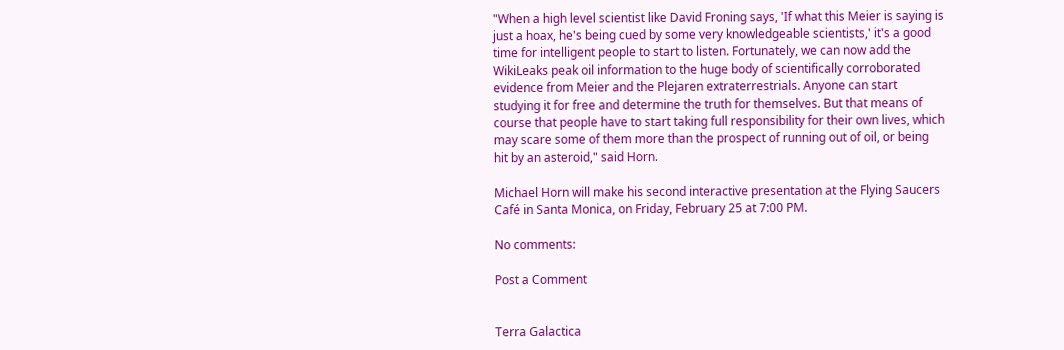"When a high level scientist like David Froning says, 'If what this Meier is saying is just a hoax, he's being cued by some very knowledgeable scientists,' it's a good time for intelligent people to start to listen. Fortunately, we can now add the WikiLeaks peak oil information to the huge body of scientifically corroborated evidence from Meier and the Plejaren extraterrestrials. Anyone can start studying it for free and determine the truth for themselves. But that means of course that people have to start taking full responsibility for their own lives, which may scare some of them more than the prospect of running out of oil, or being hit by an asteroid," said Horn.

Michael Horn will make his second interactive presentation at the Flying Saucers Café in Santa Monica, on Friday, February 25 at 7:00 PM.

No comments:

Post a Comment


Terra Galactica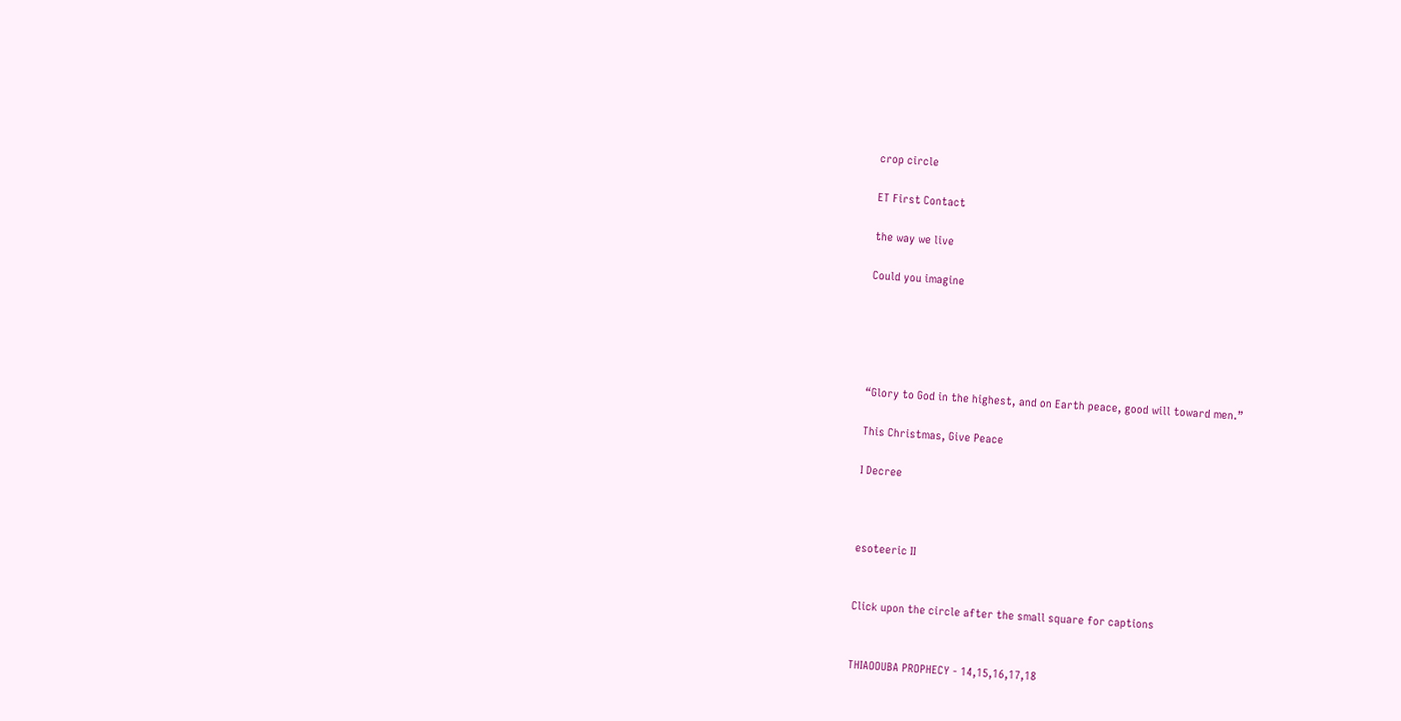crop circle

ET First Contact

the way we live

Could you imagine





“Glory to God in the highest, and on Earth peace, good will toward men.”

This Christmas, Give Peace

I Decree



esoteeric II


Click upon the circle after the small square for captions


THIAOOUBA PROPHECY - 14,15,16,17,18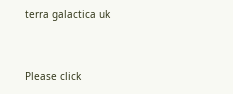terra galactica uk


Please click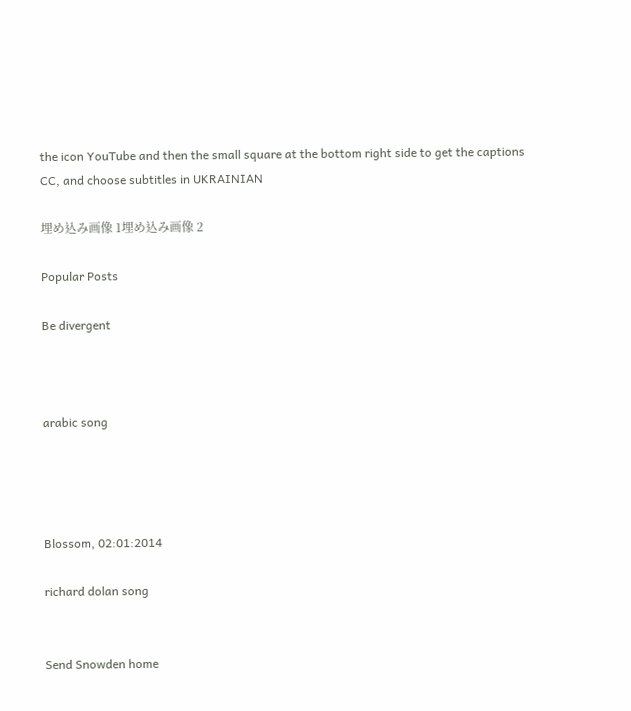the icon YouTube and then the small square at the bottom right side to get the captions CC, and choose subtitles in UKRAINIAN

埋め込み画像 1埋め込み画像 2

Popular Posts

Be divergent



arabic song




Blossom, 02:01:2014

richard dolan song


Send Snowden home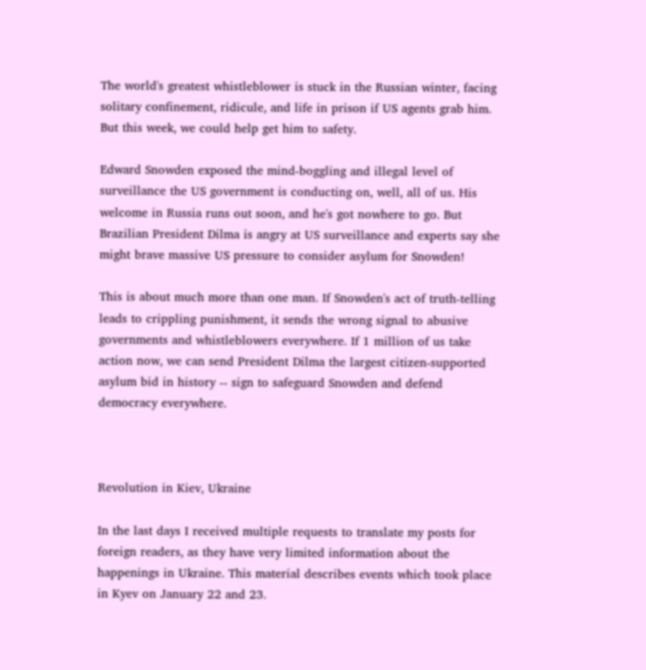The world's greatest whistleblower is stuck in the Russian winter, facing solitary confinement, ridicule, and life in prison if US agents grab him. But this week, we could help get him to safety.

Edward Snowden exposed the mind-boggling and illegal level of surveillance the US government is conducting on, well, all of us. His welcome in Russia runs out soon, and he's got nowhere to go. But Brazilian President Dilma is angry at US surveillance and experts say she might brave massive US pressure to consider asylum for Snowden!

This is about much more than one man. If Snowden's act of truth-telling leads to crippling punishment, it sends the wrong signal to abusive governments and whistleblowers everywhere. If 1 million of us take action now, we can send President Dilma the largest citizen-supported asylum bid in history -- sign to safeguard Snowden and defend democracy everywhere.



Revolution in Kiev, Ukraine

In the last days I received multiple requests to translate my posts for foreign readers, as they have very limited information about the happenings in Ukraine. This material describes events which took place in Kyev on January 22 and 23.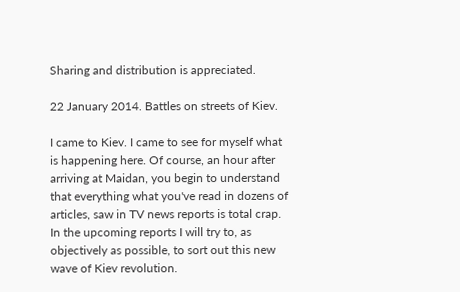Sharing and distribution is appreciated.

22 January 2014. Battles on streets of Kiev.

I came to Kiev. I came to see for myself what is happening here. Of course, an hour after arriving at Maidan, you begin to understand that everything what you've read in dozens of articles, saw in TV news reports is total crap. In the upcoming reports I will try to, as objectively as possible, to sort out this new wave of Kiev revolution.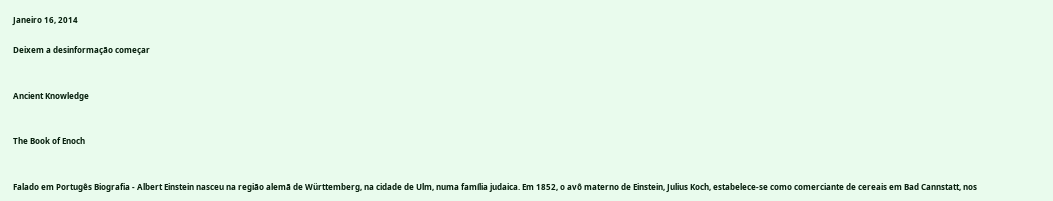Janeiro 16, 2014

Deixem a desinformação começar


Ancient Knowledge


The Book of Enoch


Falado em Portugês Biografia - Albert Einstein nasceu na região alemã de Württemberg, na cidade de Ulm, numa família judaica. Em 1852, o avô materno de Einstein, Julius Koch, estabelece-se como comerciante de cereais em Bad Cannstatt, nos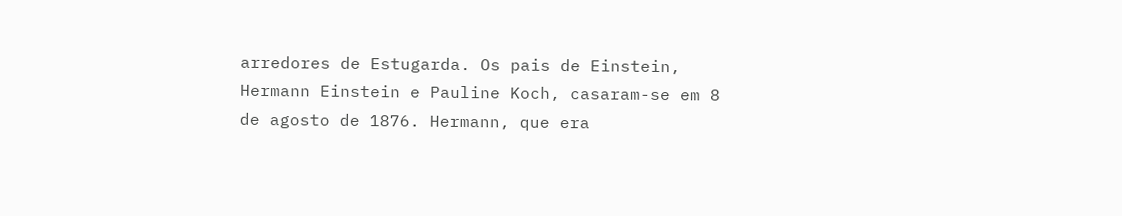arredores de Estugarda. Os pais de Einstein, Hermann Einstein e Pauline Koch, casaram-se em 8 de agosto de 1876. Hermann, que era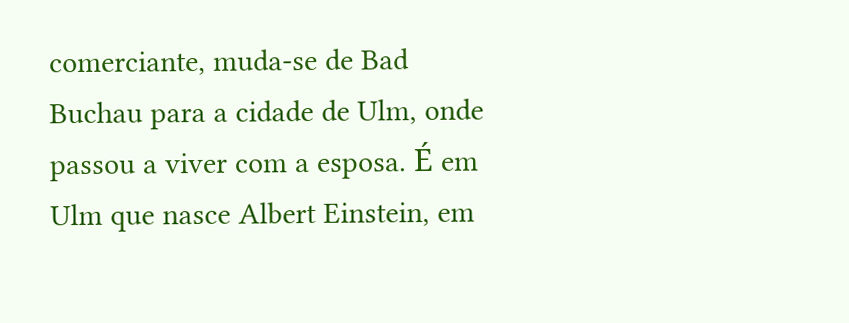comerciante, muda-se de Bad Buchau para a cidade de Ulm, onde passou a viver com a esposa. É em Ulm que nasce Albert Einstein, em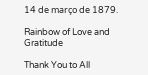14 de março de 1879.

Rainbow of Love and Gratitude

Thank You to All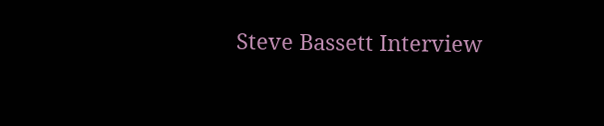Steve Bassett Interview